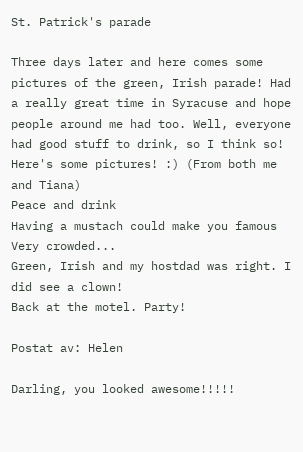St. Patrick's parade

Three days later and here comes some pictures of the green, Irish parade! Had a really great time in Syracuse and hope people around me had too. Well, everyone had good stuff to drink, so I think so! Here's some pictures! :) (From both me and Tiana)
Peace and drink
Having a mustach could make you famous
Very crowded...
Green, Irish and my hostdad was right. I did see a clown!
Back at the motel. Party!

Postat av: Helen

Darling, you looked awesome!!!!!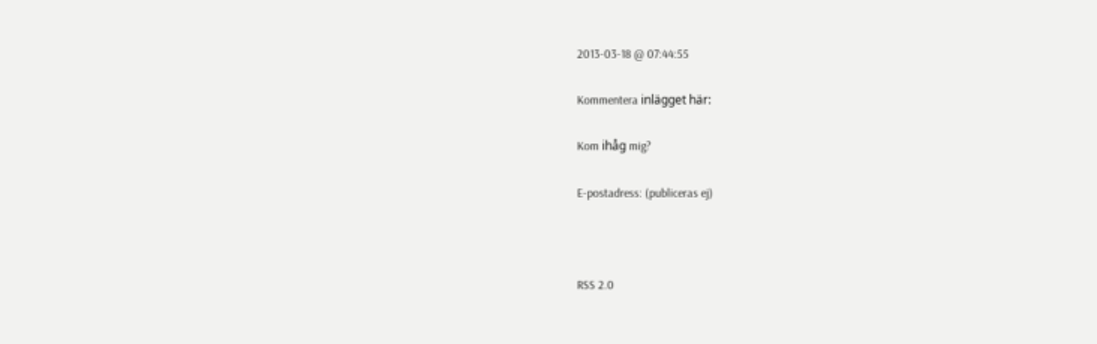2013-03-18 @ 07:44:55

Kommentera inlägget här:

Kom ihåg mig?

E-postadress: (publiceras ej)



RSS 2.0